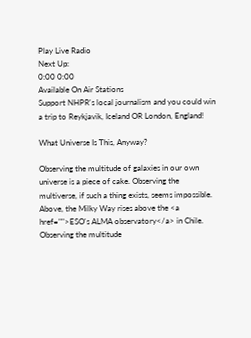Play Live Radio
Next Up:
0:00 0:00
Available On Air Stations
Support NHPR's local journalism and you could win a trip to Reykjavik, Iceland OR London, England!

What Universe Is This, Anyway?

Observing the multitude of galaxies in our own universe is a piece of cake. Observing the multiverse, if such a thing exists, seems impossible. Above, the Milky Way rises above the <a href="">ESO's ALMA observatory</a> in Chile.
Observing the multitude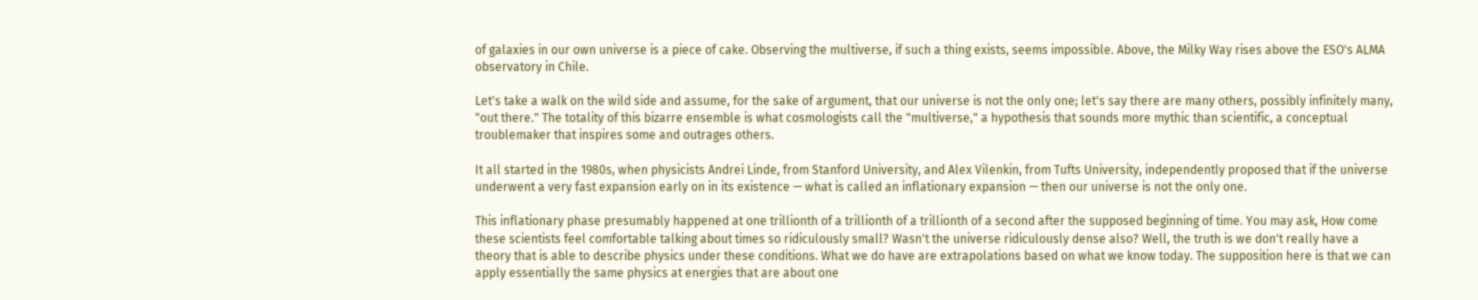of galaxies in our own universe is a piece of cake. Observing the multiverse, if such a thing exists, seems impossible. Above, the Milky Way rises above the ESO's ALMA observatory in Chile.

Let's take a walk on the wild side and assume, for the sake of argument, that our universe is not the only one; let's say there are many others, possibly infinitely many, "out there." The totality of this bizarre ensemble is what cosmologists call the "multiverse," a hypothesis that sounds more mythic than scientific, a conceptual troublemaker that inspires some and outrages others.

It all started in the 1980s, when physicists Andrei Linde, from Stanford University, and Alex Vilenkin, from Tufts University, independently proposed that if the universe underwent a very fast expansion early on in its existence — what is called an inflationary expansion — then our universe is not the only one.

This inflationary phase presumably happened at one trillionth of a trillionth of a trillionth of a second after the supposed beginning of time. You may ask, How come these scientists feel comfortable talking about times so ridiculously small? Wasn't the universe ridiculously dense also? Well, the truth is we don't really have a theory that is able to describe physics under these conditions. What we do have are extrapolations based on what we know today. The supposition here is that we can apply essentially the same physics at energies that are about one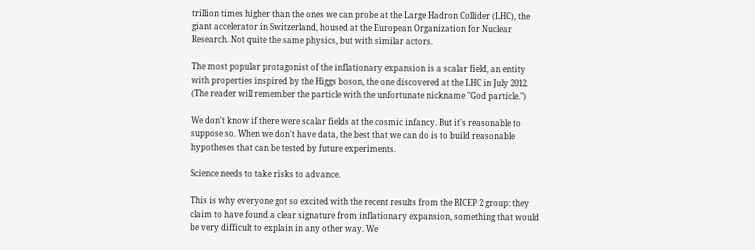trillion times higher than the ones we can probe at the Large Hadron Collider (LHC), the giant accelerator in Switzerland, housed at the European Organization for Nuclear Research. Not quite the same physics, but with similar actors.

The most popular protagonist of the inflationary expansion is a scalar field, an entity with properties inspired by the Higgs boson, the one discovered at the LHC in July 2012. (The reader will remember the particle with the unfortunate nickname "God particle.")

We don't know if there were scalar fields at the cosmic infancy. But it's reasonable to suppose so. When we don't have data, the best that we can do is to build reasonable hypotheses that can be tested by future experiments.

Science needs to take risks to advance.

This is why everyone got so excited with the recent results from the BICEP 2 group: they claim to have found a clear signature from inflationary expansion, something that would be very difficult to explain in any other way. We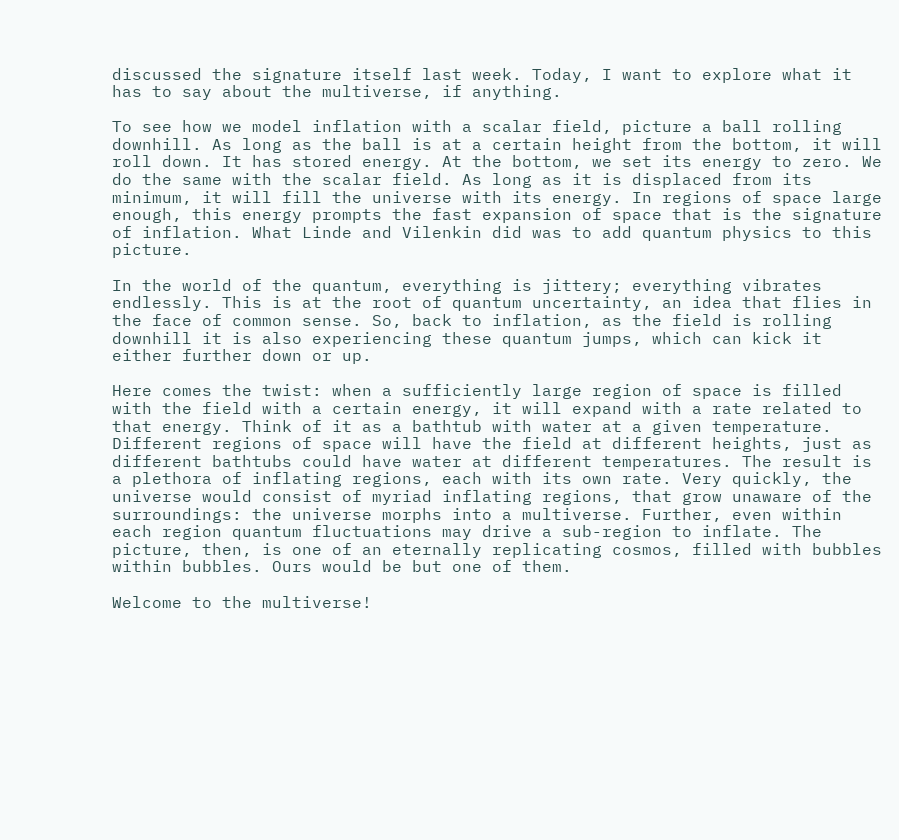discussed the signature itself last week. Today, I want to explore what it has to say about the multiverse, if anything.

To see how we model inflation with a scalar field, picture a ball rolling downhill. As long as the ball is at a certain height from the bottom, it will roll down. It has stored energy. At the bottom, we set its energy to zero. We do the same with the scalar field. As long as it is displaced from its minimum, it will fill the universe with its energy. In regions of space large enough, this energy prompts the fast expansion of space that is the signature of inflation. What Linde and Vilenkin did was to add quantum physics to this picture.

In the world of the quantum, everything is jittery; everything vibrates endlessly. This is at the root of quantum uncertainty, an idea that flies in the face of common sense. So, back to inflation, as the field is rolling downhill it is also experiencing these quantum jumps, which can kick it either further down or up.

Here comes the twist: when a sufficiently large region of space is filled with the field with a certain energy, it will expand with a rate related to that energy. Think of it as a bathtub with water at a given temperature. Different regions of space will have the field at different heights, just as different bathtubs could have water at different temperatures. The result is a plethora of inflating regions, each with its own rate. Very quickly, the universe would consist of myriad inflating regions, that grow unaware of the surroundings: the universe morphs into a multiverse. Further, even within each region quantum fluctuations may drive a sub-region to inflate. The picture, then, is one of an eternally replicating cosmos, filled with bubbles within bubbles. Ours would be but one of them.

Welcome to the multiverse!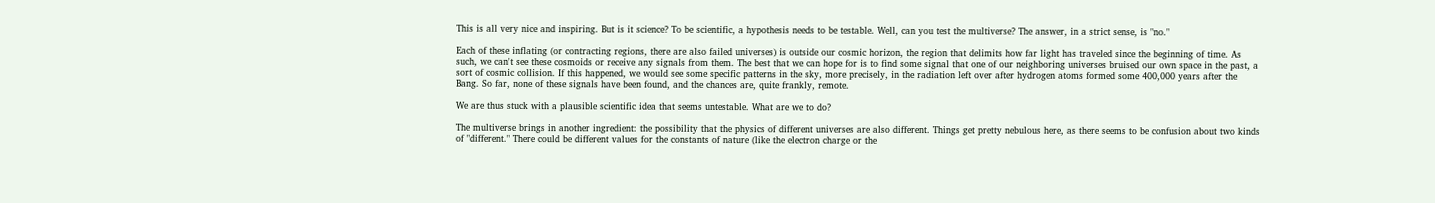This is all very nice and inspiring. But is it science? To be scientific, a hypothesis needs to be testable. Well, can you test the multiverse? The answer, in a strict sense, is "no."

Each of these inflating (or contracting regions, there are also failed universes) is outside our cosmic horizon, the region that delimits how far light has traveled since the beginning of time. As such, we can't see these cosmoids or receive any signals from them. The best that we can hope for is to find some signal that one of our neighboring universes bruised our own space in the past, a sort of cosmic collision. If this happened, we would see some specific patterns in the sky, more precisely, in the radiation left over after hydrogen atoms formed some 400,000 years after the Bang. So far, none of these signals have been found, and the chances are, quite frankly, remote.

We are thus stuck with a plausible scientific idea that seems untestable. What are we to do?

The multiverse brings in another ingredient: the possibility that the physics of different universes are also different. Things get pretty nebulous here, as there seems to be confusion about two kinds of "different." There could be different values for the constants of nature (like the electron charge or the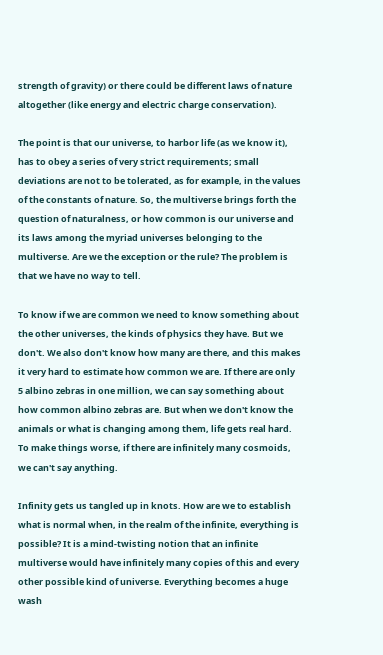strength of gravity) or there could be different laws of nature altogether (like energy and electric charge conservation).

The point is that our universe, to harbor life (as we know it), has to obey a series of very strict requirements; small deviations are not to be tolerated, as for example, in the values of the constants of nature. So, the multiverse brings forth the question of naturalness, or how common is our universe and its laws among the myriad universes belonging to the multiverse. Are we the exception or the rule? The problem is that we have no way to tell.

To know if we are common we need to know something about the other universes, the kinds of physics they have. But we don't. We also don't know how many are there, and this makes it very hard to estimate how common we are. If there are only 5 albino zebras in one million, we can say something about how common albino zebras are. But when we don't know the animals or what is changing among them, life gets real hard. To make things worse, if there are infinitely many cosmoids, we can't say anything.

Infinity gets us tangled up in knots. How are we to establish what is normal when, in the realm of the infinite, everything is possible? It is a mind-twisting notion that an infinite multiverse would have infinitely many copies of this and every other possible kind of universe. Everything becomes a huge wash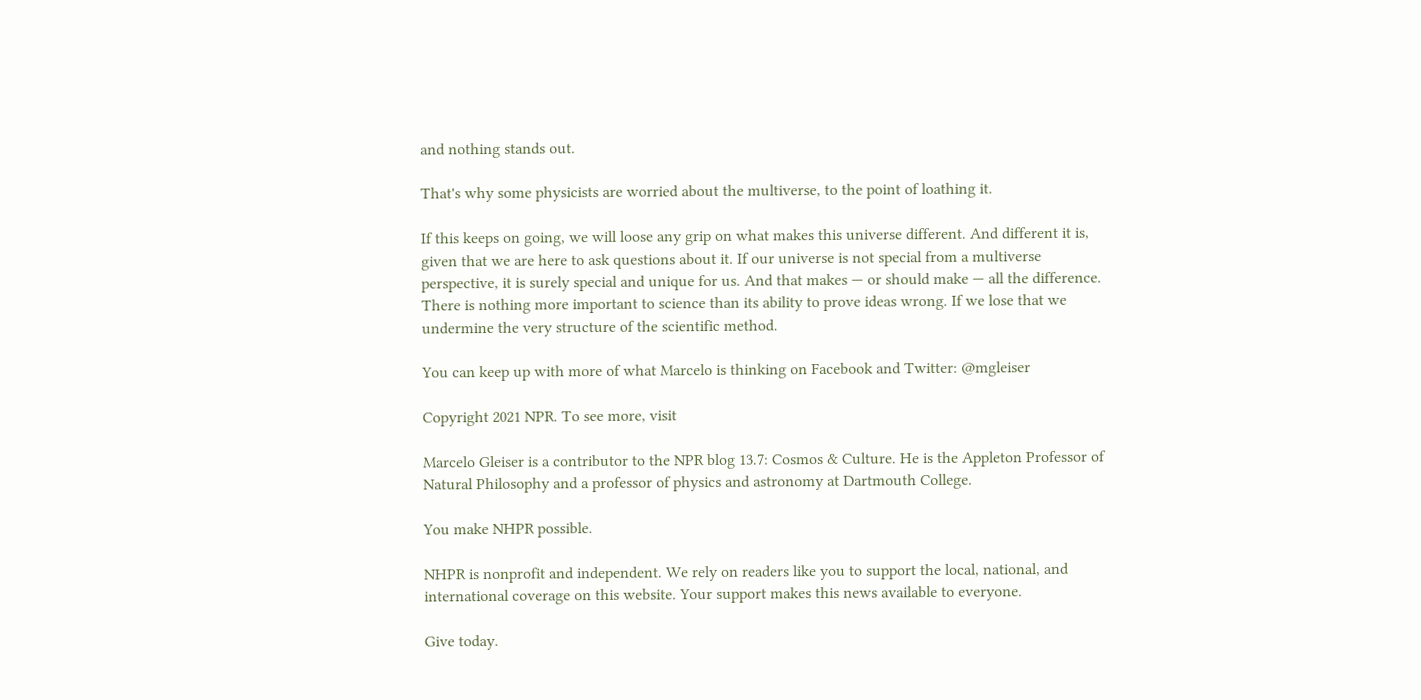and nothing stands out.

That's why some physicists are worried about the multiverse, to the point of loathing it.

If this keeps on going, we will loose any grip on what makes this universe different. And different it is, given that we are here to ask questions about it. If our universe is not special from a multiverse perspective, it is surely special and unique for us. And that makes — or should make — all the difference. There is nothing more important to science than its ability to prove ideas wrong. If we lose that we undermine the very structure of the scientific method.

You can keep up with more of what Marcelo is thinking on Facebook and Twitter: @mgleiser

Copyright 2021 NPR. To see more, visit

Marcelo Gleiser is a contributor to the NPR blog 13.7: Cosmos & Culture. He is the Appleton Professor of Natural Philosophy and a professor of physics and astronomy at Dartmouth College.

You make NHPR possible.

NHPR is nonprofit and independent. We rely on readers like you to support the local, national, and international coverage on this website. Your support makes this news available to everyone.

Give today.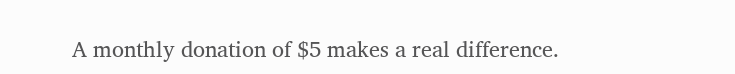A monthly donation of $5 makes a real difference.